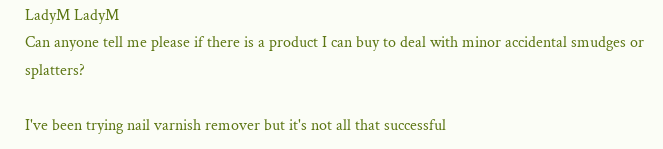LadyM LadyM
Can anyone tell me please if there is a product I can buy to deal with minor accidental smudges or splatters?

I've been trying nail varnish remover but it's not all that successful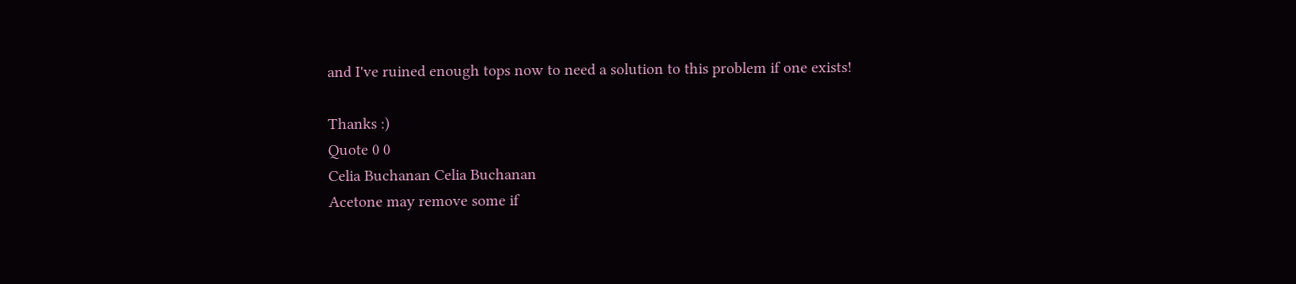and I've ruined enough tops now to need a solution to this problem if one exists!

Thanks :)
Quote 0 0
Celia Buchanan Celia Buchanan
Acetone may remove some if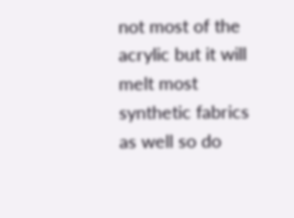not most of the acrylic but it will melt most synthetic fabrics as well so do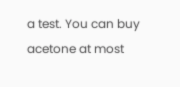a test. You can buy acetone at most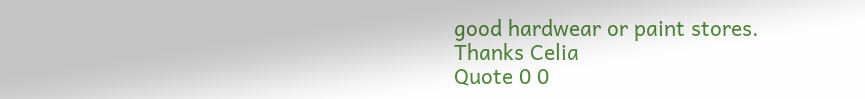good hardwear or paint stores.
Thanks Celia
Quote 0 0